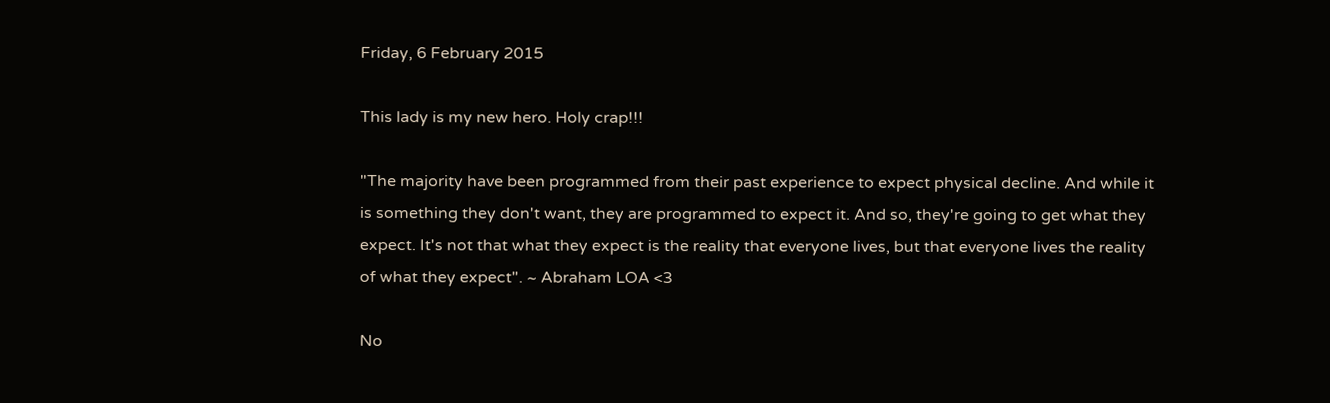Friday, 6 February 2015

This lady is my new hero. Holy crap!!!

"The majority have been programmed from their past experience to expect physical decline. And while it is something they don't want, they are programmed to expect it. And so, they're going to get what they expect. It's not that what they expect is the reality that everyone lives, but that everyone lives the reality of what they expect". ~ Abraham LOA <3

No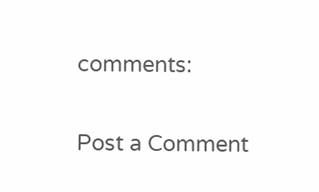comments:

Post a Comment